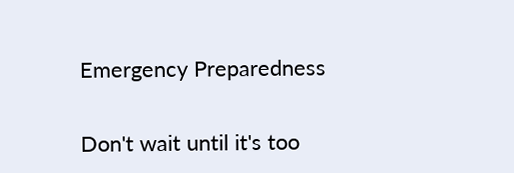Emergency Preparedness

Don't wait until it's too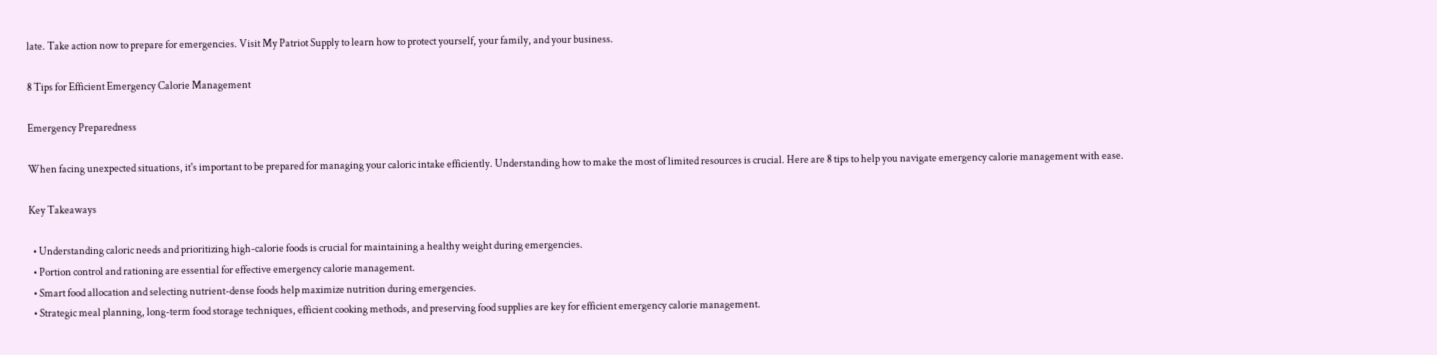late. Take action now to prepare for emergencies. Visit My Patriot Supply to learn how to protect yourself, your family, and your business.

8 Tips for Efficient Emergency Calorie Management

Emergency Preparedness

When facing unexpected situations, it's important to be prepared for managing your caloric intake efficiently. Understanding how to make the most of limited resources is crucial. Here are 8 tips to help you navigate emergency calorie management with ease.

Key Takeaways

  • Understanding caloric needs and prioritizing high-calorie foods is crucial for maintaining a healthy weight during emergencies.
  • Portion control and rationing are essential for effective emergency calorie management.
  • Smart food allocation and selecting nutrient-dense foods help maximize nutrition during emergencies.
  • Strategic meal planning, long-term food storage techniques, efficient cooking methods, and preserving food supplies are key for efficient emergency calorie management.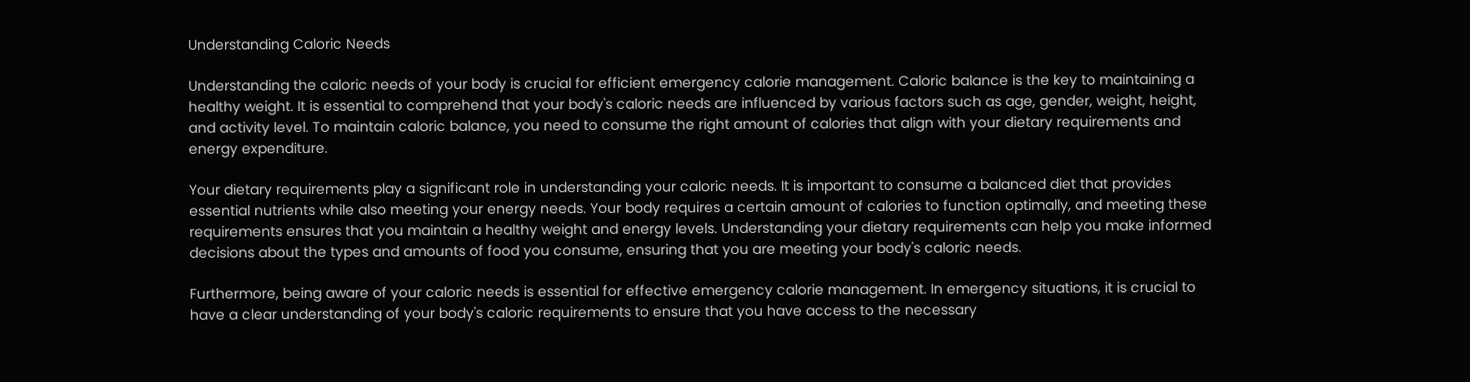Understanding Caloric Needs

Understanding the caloric needs of your body is crucial for efficient emergency calorie management. Caloric balance is the key to maintaining a healthy weight. It is essential to comprehend that your body's caloric needs are influenced by various factors such as age, gender, weight, height, and activity level. To maintain caloric balance, you need to consume the right amount of calories that align with your dietary requirements and energy expenditure.

Your dietary requirements play a significant role in understanding your caloric needs. It is important to consume a balanced diet that provides essential nutrients while also meeting your energy needs. Your body requires a certain amount of calories to function optimally, and meeting these requirements ensures that you maintain a healthy weight and energy levels. Understanding your dietary requirements can help you make informed decisions about the types and amounts of food you consume, ensuring that you are meeting your body's caloric needs.

Furthermore, being aware of your caloric needs is essential for effective emergency calorie management. In emergency situations, it is crucial to have a clear understanding of your body's caloric requirements to ensure that you have access to the necessary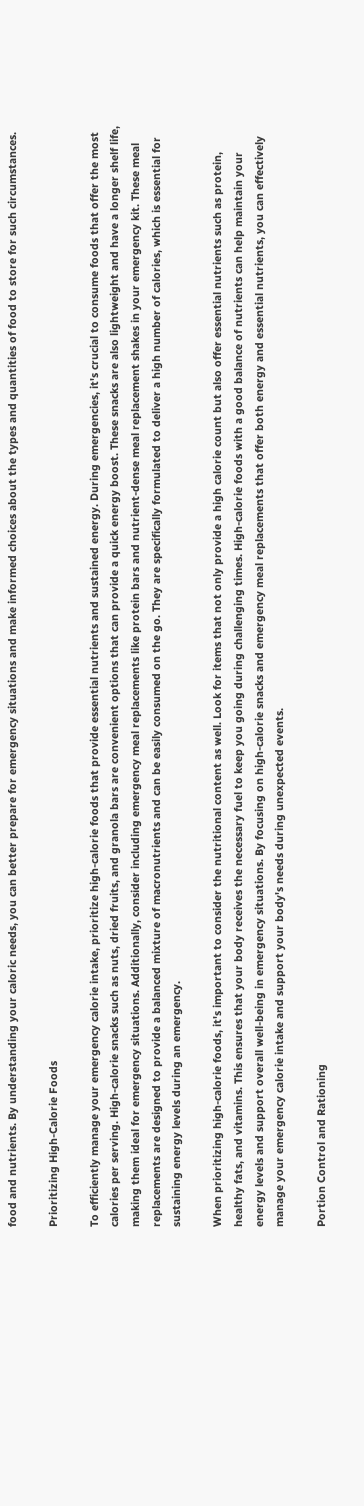food and nutrients. By understanding your caloric needs, you can better prepare for emergency situations and make informed choices about the types and quantities of food to store for such circumstances.

Prioritizing High-Calorie Foods

To efficiently manage your emergency calorie intake, prioritize high-calorie foods that provide essential nutrients and sustained energy. During emergencies, it's crucial to consume foods that offer the most calories per serving. High-calorie snacks such as nuts, dried fruits, and granola bars are convenient options that can provide a quick energy boost. These snacks are also lightweight and have a longer shelf life, making them ideal for emergency situations. Additionally, consider including emergency meal replacements like protein bars and nutrient-dense meal replacement shakes in your emergency kit. These meal replacements are designed to provide a balanced mixture of macronutrients and can be easily consumed on the go. They are specifically formulated to deliver a high number of calories, which is essential for sustaining energy levels during an emergency.

When prioritizing high-calorie foods, it's important to consider the nutritional content as well. Look for items that not only provide a high calorie count but also offer essential nutrients such as protein, healthy fats, and vitamins. This ensures that your body receives the necessary fuel to keep you going during challenging times. High-calorie foods with a good balance of nutrients can help maintain your energy levels and support overall well-being in emergency situations. By focusing on high-calorie snacks and emergency meal replacements that offer both energy and essential nutrients, you can effectively manage your emergency calorie intake and support your body's needs during unexpected events.

Portion Control and Rationing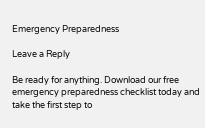Emergency Preparedness

Leave a Reply

Be ready for anything. Download our free emergency preparedness checklist today and take the first step to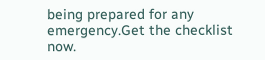being prepared for any emergency.Get the checklist now.